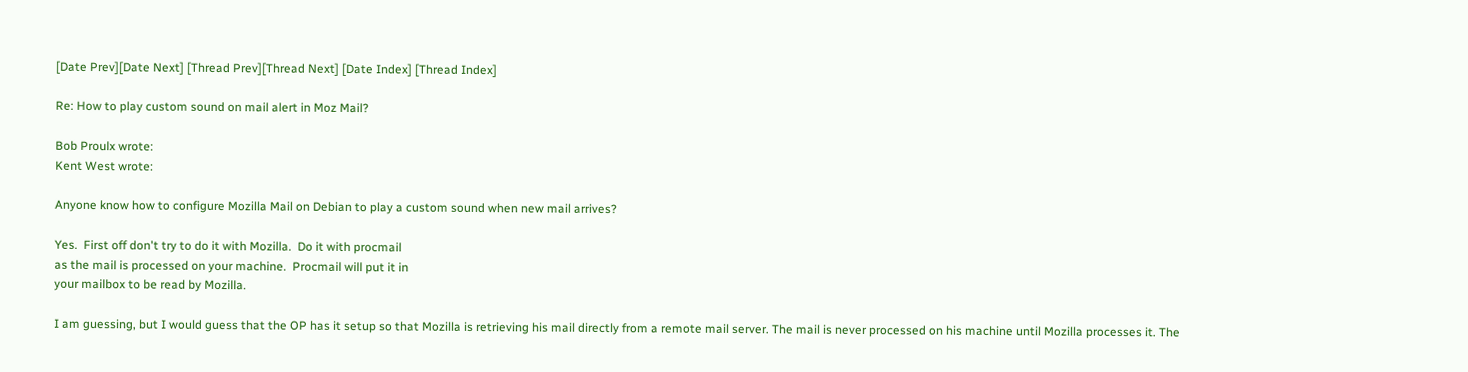[Date Prev][Date Next] [Thread Prev][Thread Next] [Date Index] [Thread Index]

Re: How to play custom sound on mail alert in Moz Mail?

Bob Proulx wrote:
Kent West wrote:

Anyone know how to configure Mozilla Mail on Debian to play a custom sound when new mail arrives?

Yes.  First off don't try to do it with Mozilla.  Do it with procmail
as the mail is processed on your machine.  Procmail will put it in
your mailbox to be read by Mozilla.

I am guessing, but I would guess that the OP has it setup so that Mozilla is retrieving his mail directly from a remote mail server. The mail is never processed on his machine until Mozilla processes it. The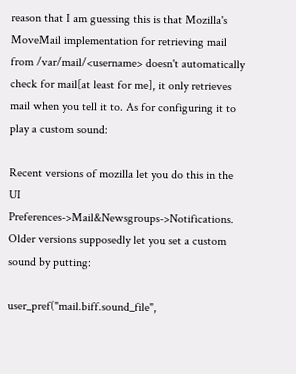reason that I am guessing this is that Mozilla's MoveMail implementation for retrieving mail from /var/mail/<username> doesn't automatically check for mail[at least for me], it only retrieves mail when you tell it to. As for configuring it to play a custom sound:

Recent versions of mozilla let you do this in the UI Preferences->Mail&Newsgroups->Notifications. Older versions supposedly let you set a custom sound by putting:

user_pref("mail.biff.sound_file",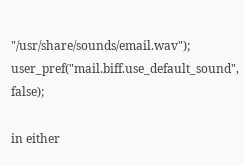"/usr/share/sounds/email.wav");
user_pref("mail.biff.use_default_sound", false);

in either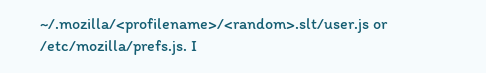~/.mozilla/<profilename>/<random>.slt/user.js or /etc/mozilla/prefs.js. I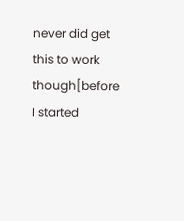never did get this to work though[before I started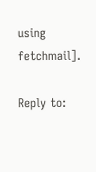using fetchmail].

Reply to: